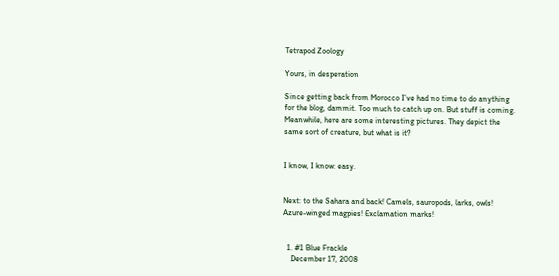Tetrapod Zoology

Yours, in desperation

Since getting back from Morocco I’ve had no time to do anything for the blog, dammit. Too much to catch up on. But stuff is coming. Meanwhile, here are some interesting pictures. They depict the same sort of creature, but what is it?


I know, I know: easy.


Next: to the Sahara and back! Camels, sauropods, larks, owls! Azure-winged magpies! Exclamation marks!


  1. #1 Blue Frackle
    December 17, 2008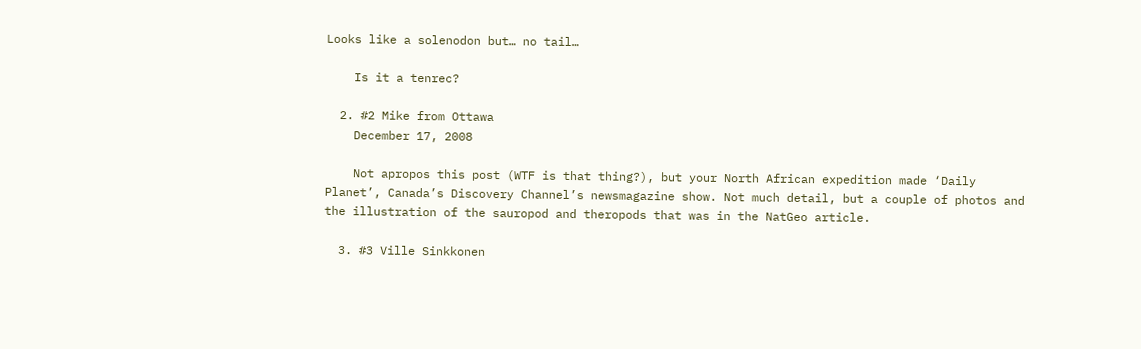Looks like a solenodon but… no tail…

    Is it a tenrec?

  2. #2 Mike from Ottawa
    December 17, 2008

    Not apropos this post (WTF is that thing?), but your North African expedition made ‘Daily Planet’, Canada’s Discovery Channel’s newsmagazine show. Not much detail, but a couple of photos and the illustration of the sauropod and theropods that was in the NatGeo article.

  3. #3 Ville Sinkkonen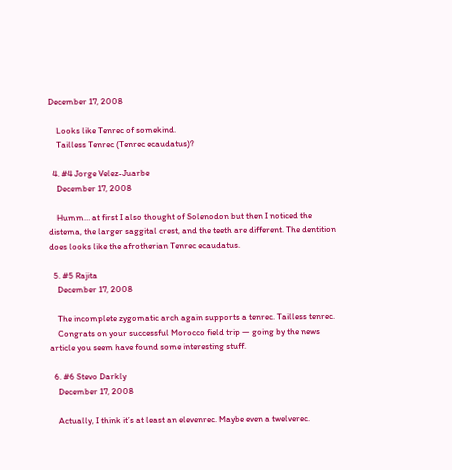December 17, 2008

    Looks like Tenrec of somekind.
    Tailless Tenrec (Tenrec ecaudatus)?

  4. #4 Jorge Velez-Juarbe
    December 17, 2008

    Humm… at first I also thought of Solenodon but then I noticed the distema, the larger saggital crest, and the teeth are different. The dentition does looks like the afrotherian Tenrec ecaudatus.

  5. #5 Rajita
    December 17, 2008

    The incomplete zygomatic arch again supports a tenrec. Tailless tenrec.
    Congrats on your successful Morocco field trip — going by the news article you seem have found some interesting stuff.

  6. #6 Stevo Darkly
    December 17, 2008

    Actually, I think it’s at least an elevenrec. Maybe even a twelverec.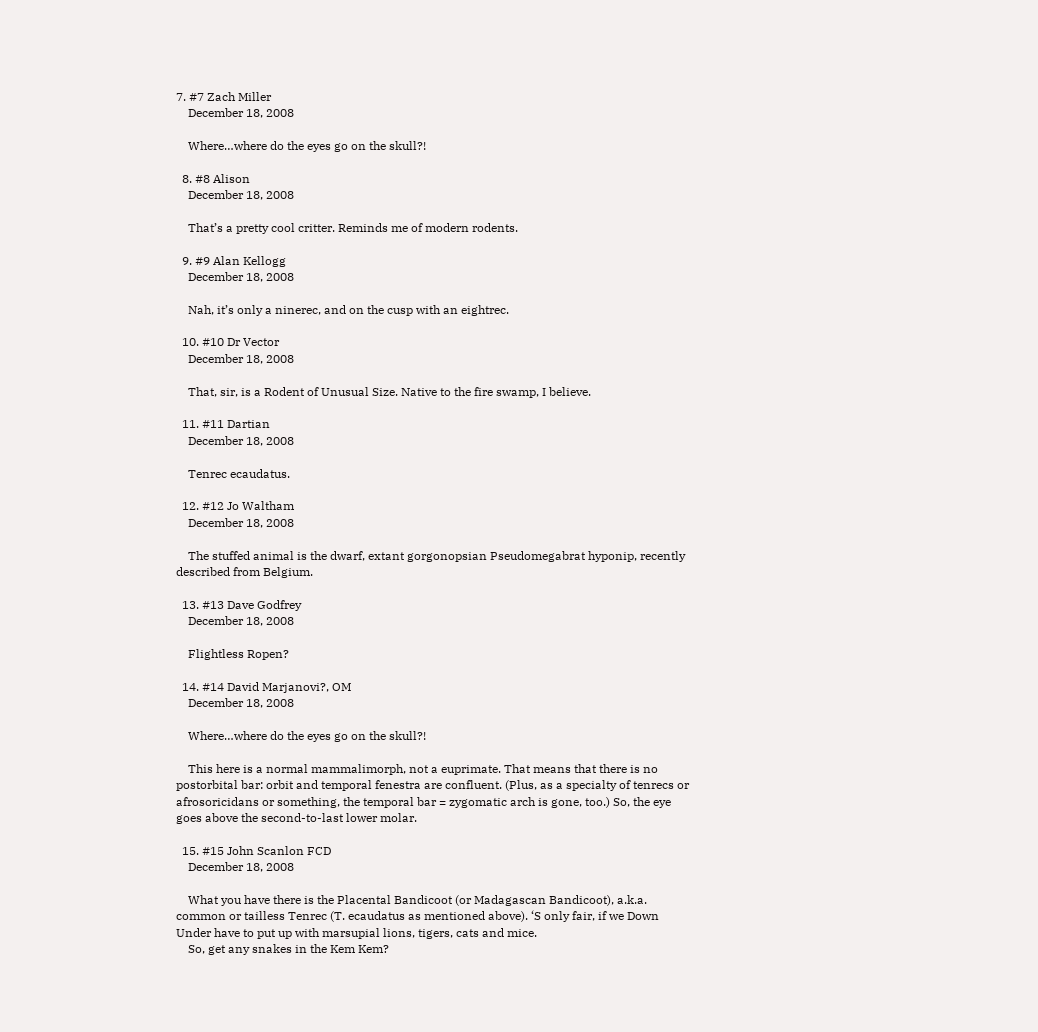7. #7 Zach Miller
    December 18, 2008

    Where…where do the eyes go on the skull?!

  8. #8 Alison
    December 18, 2008

    That’s a pretty cool critter. Reminds me of modern rodents.

  9. #9 Alan Kellogg
    December 18, 2008

    Nah, it’s only a ninerec, and on the cusp with an eightrec.

  10. #10 Dr Vector
    December 18, 2008

    That, sir, is a Rodent of Unusual Size. Native to the fire swamp, I believe.

  11. #11 Dartian
    December 18, 2008

    Tenrec ecaudatus.

  12. #12 Jo Waltham
    December 18, 2008

    The stuffed animal is the dwarf, extant gorgonopsian Pseudomegabrat hyponip, recently described from Belgium.

  13. #13 Dave Godfrey
    December 18, 2008

    Flightless Ropen?

  14. #14 David Marjanovi?, OM
    December 18, 2008

    Where…where do the eyes go on the skull?!

    This here is a normal mammalimorph, not a euprimate. That means that there is no postorbital bar: orbit and temporal fenestra are confluent. (Plus, as a specialty of tenrecs or afrosoricidans or something, the temporal bar = zygomatic arch is gone, too.) So, the eye goes above the second-to-last lower molar.

  15. #15 John Scanlon FCD
    December 18, 2008

    What you have there is the Placental Bandicoot (or Madagascan Bandicoot), a.k.a. common or tailless Tenrec (T. ecaudatus as mentioned above). ‘S only fair, if we Down Under have to put up with marsupial lions, tigers, cats and mice.
    So, get any snakes in the Kem Kem?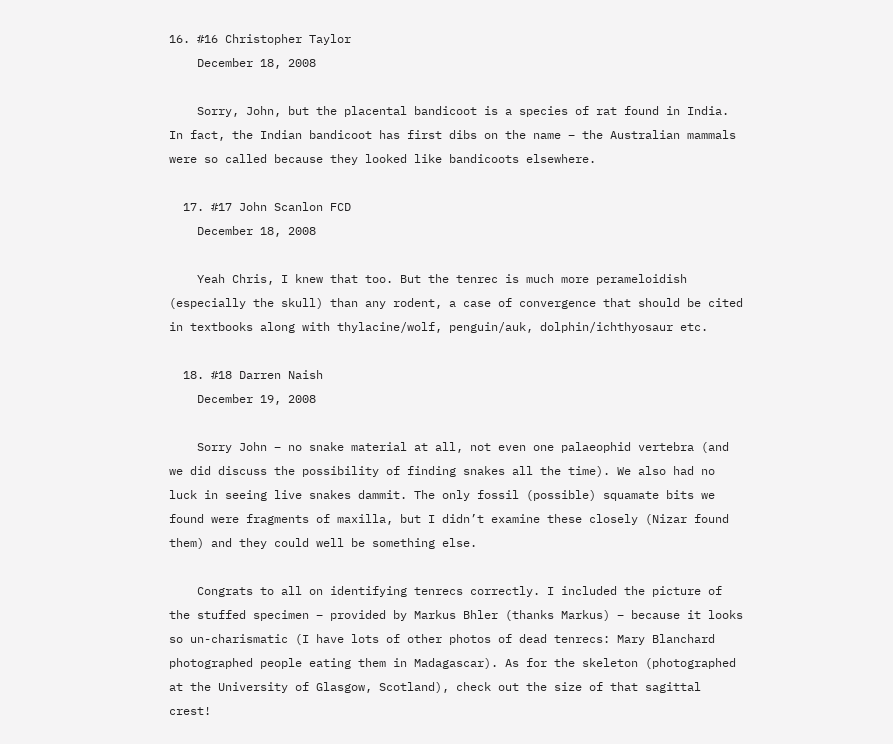16. #16 Christopher Taylor
    December 18, 2008

    Sorry, John, but the placental bandicoot is a species of rat found in India. In fact, the Indian bandicoot has first dibs on the name – the Australian mammals were so called because they looked like bandicoots elsewhere.

  17. #17 John Scanlon FCD
    December 18, 2008

    Yeah Chris, I knew that too. But the tenrec is much more perameloidish (especially the skull) than any rodent, a case of convergence that should be cited in textbooks along with thylacine/wolf, penguin/auk, dolphin/ichthyosaur etc.

  18. #18 Darren Naish
    December 19, 2008

    Sorry John – no snake material at all, not even one palaeophid vertebra (and we did discuss the possibility of finding snakes all the time). We also had no luck in seeing live snakes dammit. The only fossil (possible) squamate bits we found were fragments of maxilla, but I didn’t examine these closely (Nizar found them) and they could well be something else.

    Congrats to all on identifying tenrecs correctly. I included the picture of the stuffed specimen – provided by Markus Bhler (thanks Markus) – because it looks so un-charismatic (I have lots of other photos of dead tenrecs: Mary Blanchard photographed people eating them in Madagascar). As for the skeleton (photographed at the University of Glasgow, Scotland), check out the size of that sagittal crest!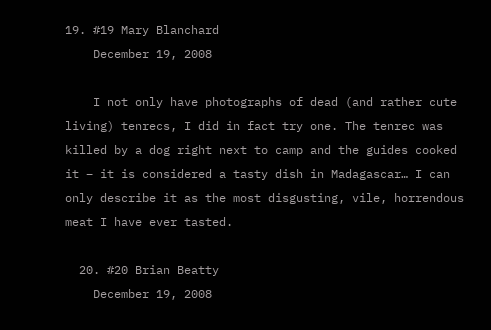19. #19 Mary Blanchard
    December 19, 2008

    I not only have photographs of dead (and rather cute living) tenrecs, I did in fact try one. The tenrec was killed by a dog right next to camp and the guides cooked it – it is considered a tasty dish in Madagascar… I can only describe it as the most disgusting, vile, horrendous meat I have ever tasted.

  20. #20 Brian Beatty
    December 19, 2008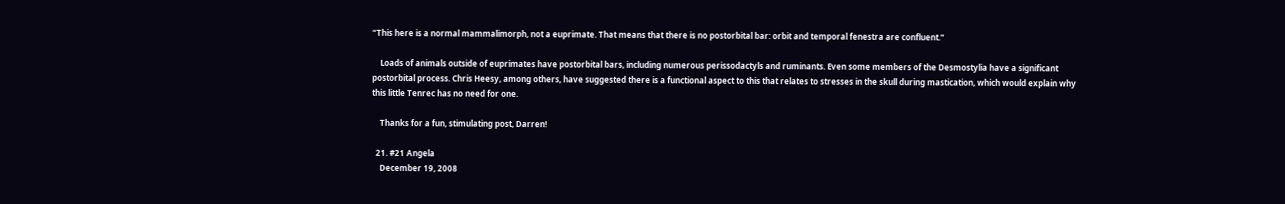“This here is a normal mammalimorph, not a euprimate. That means that there is no postorbital bar: orbit and temporal fenestra are confluent.”

    Loads of animals outside of euprimates have postorbital bars, including numerous perissodactyls and ruminants. Even some members of the Desmostylia have a significant postorbital process. Chris Heesy, among others, have suggested there is a functional aspect to this that relates to stresses in the skull during mastication, which would explain why this little Tenrec has no need for one.

    Thanks for a fun, stimulating post, Darren!

  21. #21 Angela
    December 19, 2008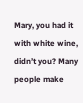Mary, you had it with white wine, didn’t you? Many people make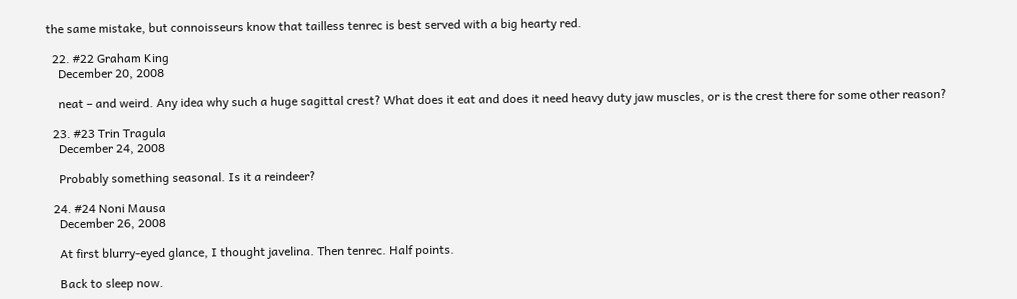the same mistake, but connoisseurs know that tailless tenrec is best served with a big hearty red.

  22. #22 Graham King
    December 20, 2008

    neat – and weird. Any idea why such a huge sagittal crest? What does it eat and does it need heavy duty jaw muscles, or is the crest there for some other reason?

  23. #23 Trin Tragula
    December 24, 2008

    Probably something seasonal. Is it a reindeer?

  24. #24 Noni Mausa
    December 26, 2008

    At first blurry-eyed glance, I thought javelina. Then tenrec. Half points.

    Back to sleep now.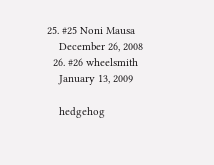25. #25 Noni Mausa
    December 26, 2008
  26. #26 wheelsmith
    January 13, 2009

    hedgehog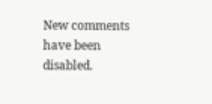New comments have been disabled.